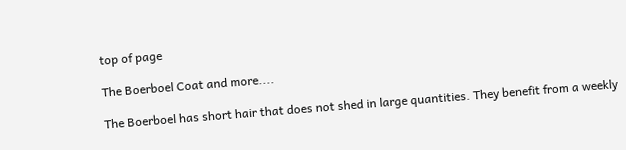top of page

The Boerboel Coat and more....

The Boerboel has short hair that does not shed in large quantities. They benefit from a weekly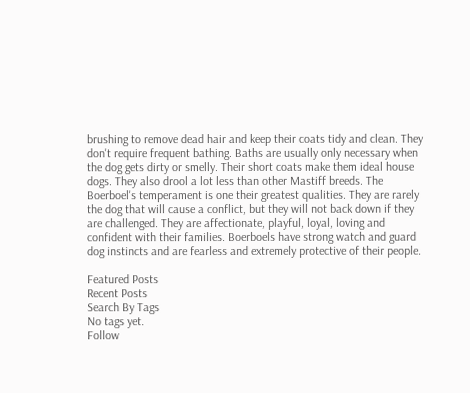brushing to remove dead hair and keep their coats tidy and clean. They don't require frequent bathing. Baths are usually only necessary when the dog gets dirty or smelly. Their short coats make them ideal house dogs. They also drool a lot less than other Mastiff breeds. The Boerboel's temperament is one their greatest qualities. They are rarely the dog that will cause a conflict, but they will not back down if they are challenged. They are affectionate, playful, loyal, loving and confident with their families. Boerboels have strong watch and guard dog instincts and are fearless and extremely protective of their people.

Featured Posts
Recent Posts
Search By Tags
No tags yet.
Follow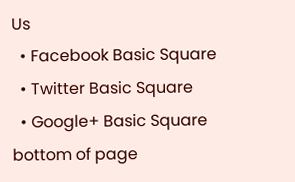Us
  • Facebook Basic Square
  • Twitter Basic Square
  • Google+ Basic Square
bottom of page